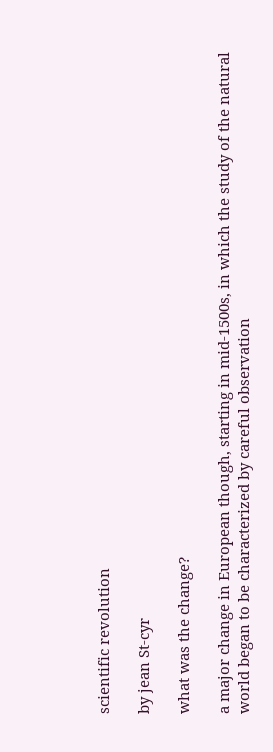scientific revolution

by jean St-cyr

what was the change?

a major change in European though, starting in mid-1500s, in which the study of the natural world began to be characterized by careful observation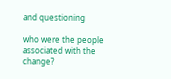and questioning

who were the people associated with the change?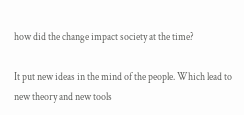how did the change impact society at the time?

It put new ideas in the mind of the people. Which lead to new theory and new tools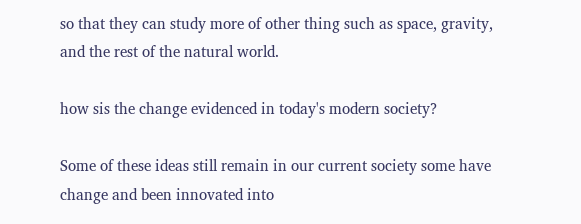so that they can study more of other thing such as space, gravity, and the rest of the natural world.

how sis the change evidenced in today's modern society?

Some of these ideas still remain in our current society some have change and been innovated into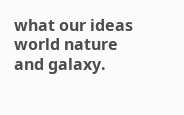what our ideas world nature and galaxy.